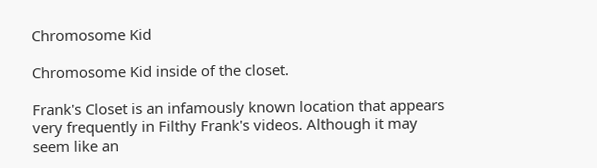Chromosome Kid

Chromosome Kid inside of the closet.

Frank's Closet is an infamously known location that appears very frequently in Filthy Frank's videos. Although it may seem like an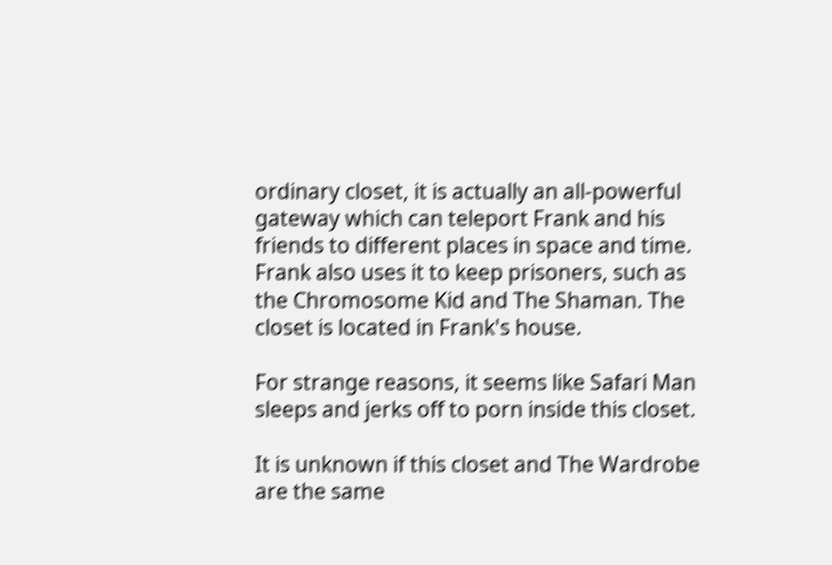ordinary closet, it is actually an all-powerful gateway which can teleport Frank and his friends to different places in space and time. Frank also uses it to keep prisoners, such as the Chromosome Kid and The Shaman. The closet is located in Frank's house.

For strange reasons, it seems like Safari Man sleeps and jerks off to porn inside this closet.

It is unknown if this closet and The Wardrobe are the same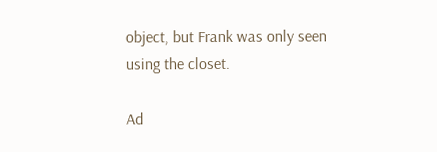object, but Frank was only seen using the closet.

Ad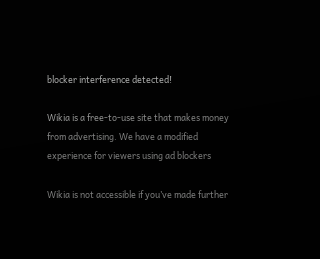blocker interference detected!

Wikia is a free-to-use site that makes money from advertising. We have a modified experience for viewers using ad blockers

Wikia is not accessible if you’ve made further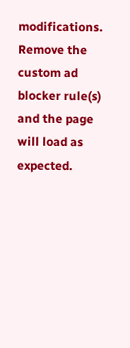modifications. Remove the custom ad blocker rule(s) and the page will load as expected.